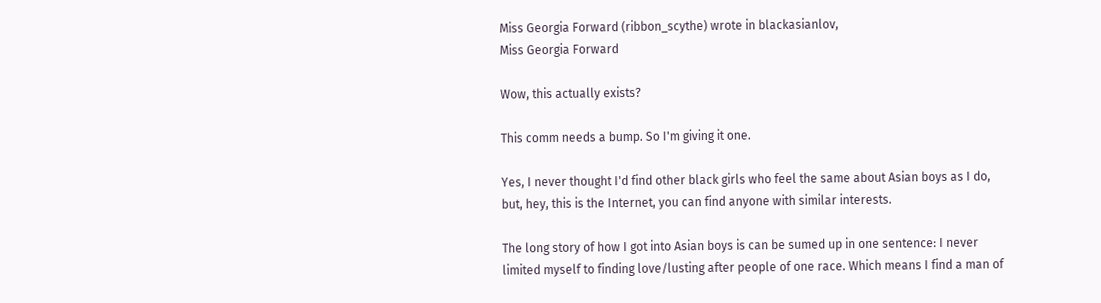Miss Georgia Forward (ribbon_scythe) wrote in blackasianlov,
Miss Georgia Forward

Wow, this actually exists?

This comm needs a bump. So I'm giving it one.

Yes, I never thought I'd find other black girls who feel the same about Asian boys as I do, but, hey, this is the Internet, you can find anyone with similar interests.

The long story of how I got into Asian boys is can be sumed up in one sentence: I never limited myself to finding love/lusting after people of one race. Which means I find a man of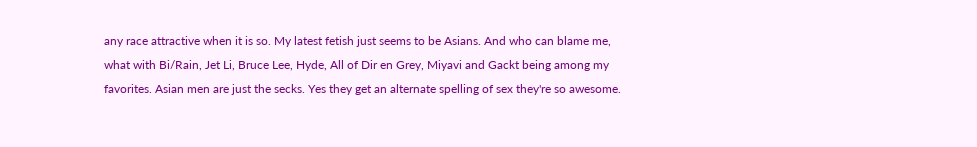any race attractive when it is so. My latest fetish just seems to be Asians. And who can blame me, what with Bi/Rain, Jet Li, Bruce Lee, Hyde, All of Dir en Grey, Miyavi and Gackt being among my favorites. Asian men are just the secks. Yes they get an alternate spelling of sex they're so awesome.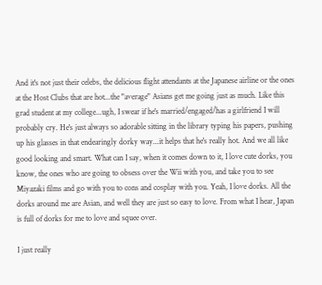And it's not just their celebs, the delicious flight attendants at the Japanese airline or the ones at the Host Clubs that are hot...the "average" Asians get me going just as much. Like this grad student at my college...ugh, I swear if he's married/engaged/has a girlfriend I will probably cry. He's just always so adorable sitting in the library typing his papers, pushing up his glasses in that endearingly dorky way...it helps that he's really hot. And we all like good looking and smart. What can I say, when it comes down to it, I love cute dorks, you know, the ones who are going to obsess over the Wii with you, and take you to see Miyazaki films and go with you to cons and cosplay with you. Yeah, I love dorks. All the dorks around me are Asian, and well they are just so easy to love. From what I hear, Japan is full of dorks for me to love and squee over.

I just really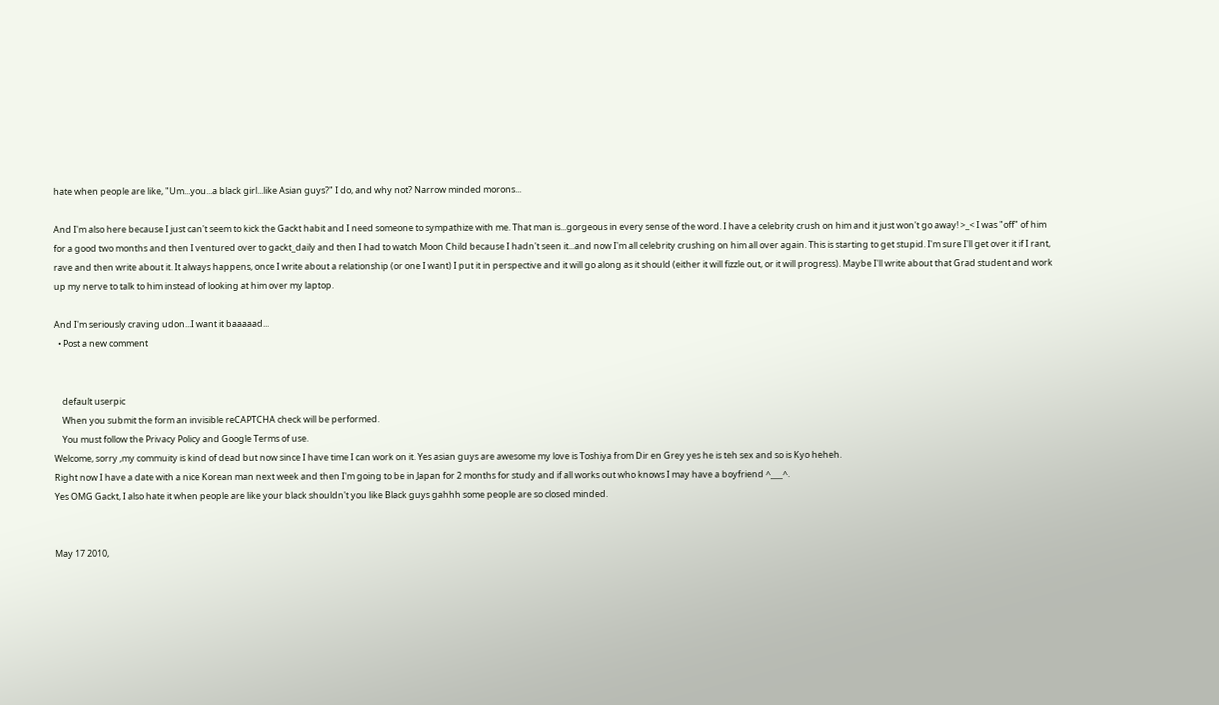hate when people are like, "Um...you...a black girl...like Asian guys?" I do, and why not? Narrow minded morons...

And I'm also here because I just can't seem to kick the Gackt habit and I need someone to sympathize with me. That man is...gorgeous in every sense of the word. I have a celebrity crush on him and it just won't go away! >_< I was "off" of him for a good two months and then I ventured over to gackt_daily and then I had to watch Moon Child because I hadn't seen it...and now I'm all celebrity crushing on him all over again. This is starting to get stupid. I'm sure I'll get over it if I rant, rave and then write about it. It always happens, once I write about a relationship (or one I want) I put it in perspective and it will go along as it should (either it will fizzle out, or it will progress). Maybe I'll write about that Grad student and work up my nerve to talk to him instead of looking at him over my laptop.

And I'm seriously craving udon...I want it baaaaad...
  • Post a new comment


    default userpic
    When you submit the form an invisible reCAPTCHA check will be performed.
    You must follow the Privacy Policy and Google Terms of use.
Welcome, sorry ,my commuity is kind of dead but now since I have time I can work on it. Yes asian guys are awesome my love is Toshiya from Dir en Grey yes he is teh sex and so is Kyo heheh.
Right now I have a date with a nice Korean man next week and then I'm going to be in Japan for 2 months for study and if all works out who knows I may have a boyfriend ^___^.
Yes OMG Gackt, I also hate it when people are like your black shouldn't you like Black guys gahhh some people are so closed minded.


May 17 2010,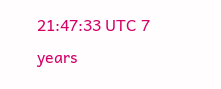21:47:33 UTC 7 years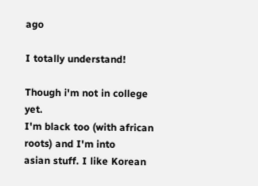ago

I totally understand!

Though i'm not in college yet.
I'm black too (with african roots) and I'm into
asian stuff. I like Korean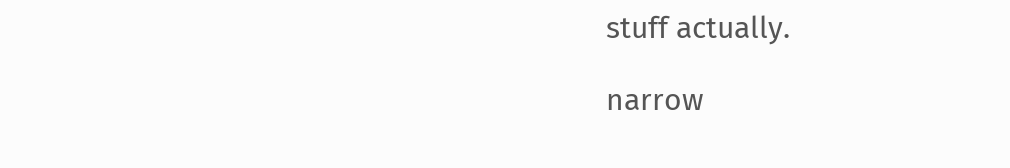stuff actually.

narrow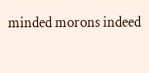minded morons indeed